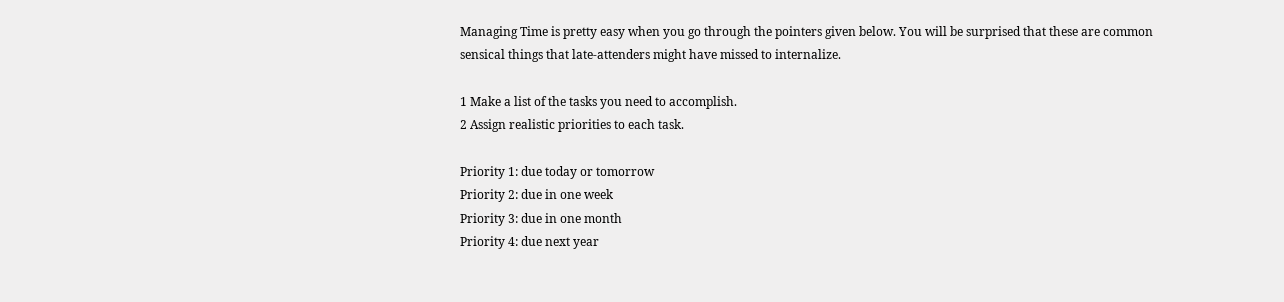Managing Time is pretty easy when you go through the pointers given below. You will be surprised that these are common sensical things that late-attenders might have missed to internalize.

1 Make a list of the tasks you need to accomplish.
2 Assign realistic priorities to each task.

Priority 1: due today or tomorrow
Priority 2: due in one week
Priority 3: due in one month
Priority 4: due next year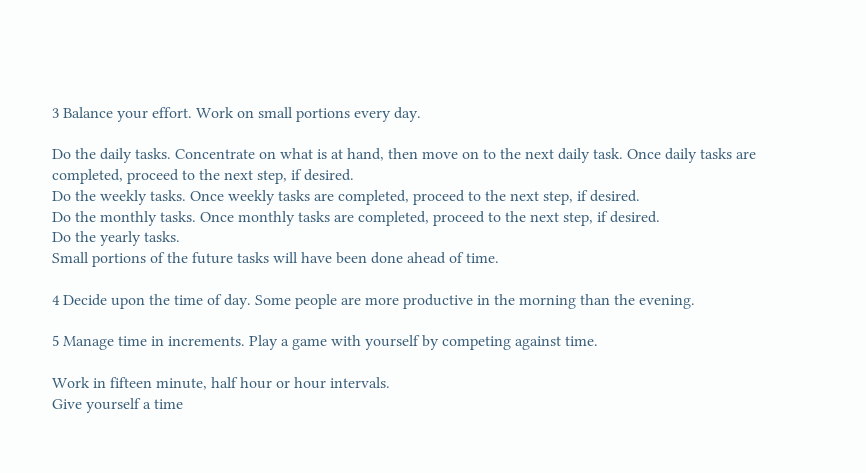3 Balance your effort. Work on small portions every day.

Do the daily tasks. Concentrate on what is at hand, then move on to the next daily task. Once daily tasks are completed, proceed to the next step, if desired.
Do the weekly tasks. Once weekly tasks are completed, proceed to the next step, if desired.
Do the monthly tasks. Once monthly tasks are completed, proceed to the next step, if desired.
Do the yearly tasks.
Small portions of the future tasks will have been done ahead of time.

4 Decide upon the time of day. Some people are more productive in the morning than the evening.

5 Manage time in increments. Play a game with yourself by competing against time.

Work in fifteen minute, half hour or hour intervals.
Give yourself a time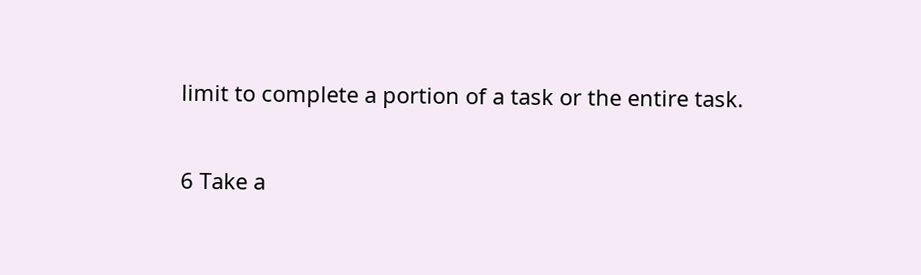limit to complete a portion of a task or the entire task.

6 Take a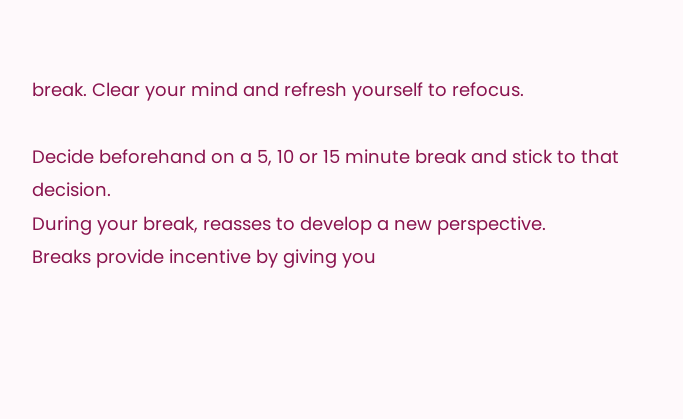break. Clear your mind and refresh yourself to refocus.

Decide beforehand on a 5, 10 or 15 minute break and stick to that decision.
During your break, reasses to develop a new perspective.
Breaks provide incentive by giving you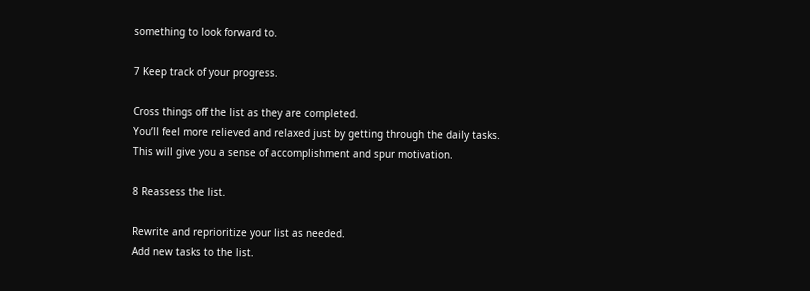something to look forward to.

7 Keep track of your progress.

Cross things off the list as they are completed.
You’ll feel more relieved and relaxed just by getting through the daily tasks.
This will give you a sense of accomplishment and spur motivation.

8 Reassess the list.

Rewrite and reprioritize your list as needed.
Add new tasks to the list.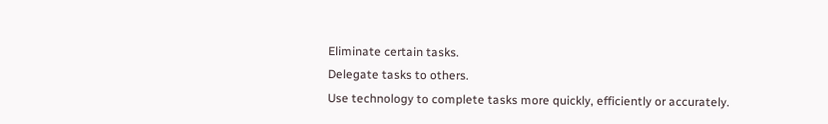Eliminate certain tasks.
Delegate tasks to others.
Use technology to complete tasks more quickly, efficiently or accurately.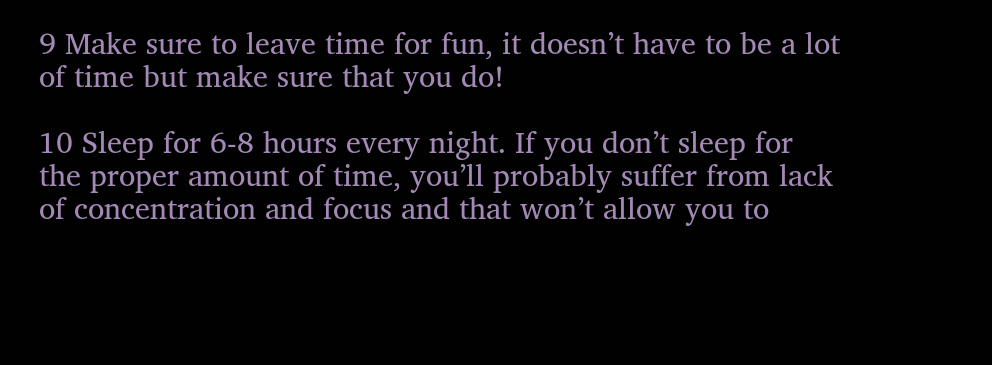9 Make sure to leave time for fun, it doesn’t have to be a lot of time but make sure that you do!

10 Sleep for 6-8 hours every night. If you don’t sleep for the proper amount of time, you’ll probably suffer from lack of concentration and focus and that won’t allow you to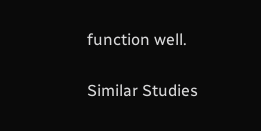function well.

Similar Studies